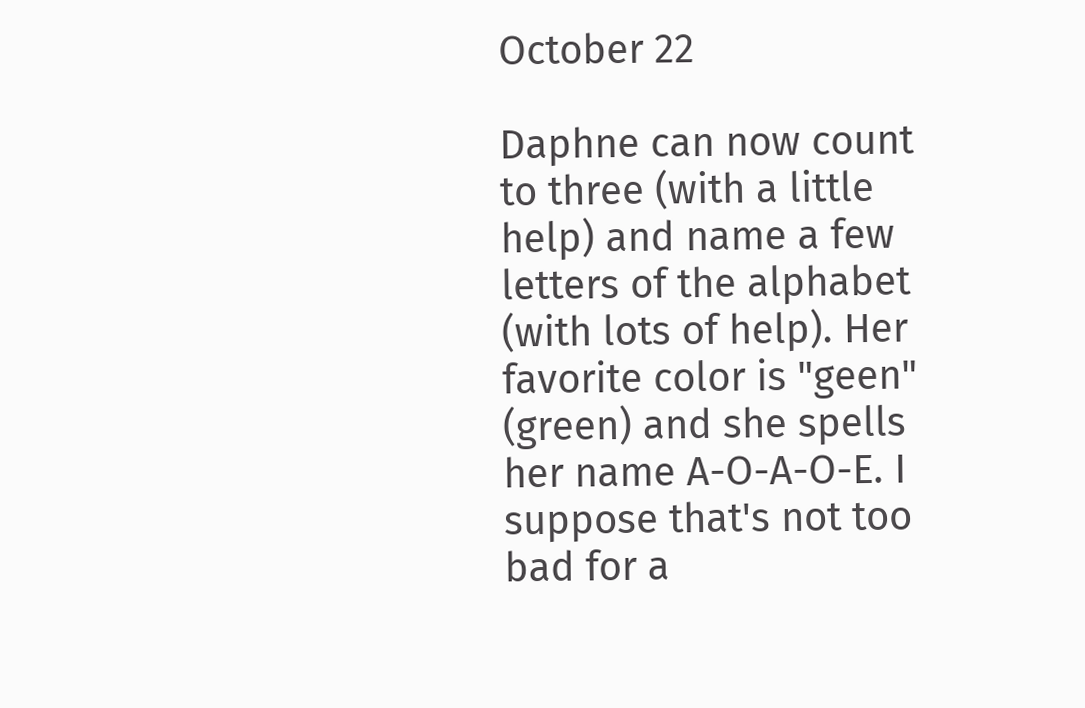October 22

Daphne can now count to three (with a little help) and name a few letters of the alphabet (with lots of help). Her favorite color is "geen" (green) and she spells her name A-O-A-O-E. I suppose that's not too bad for a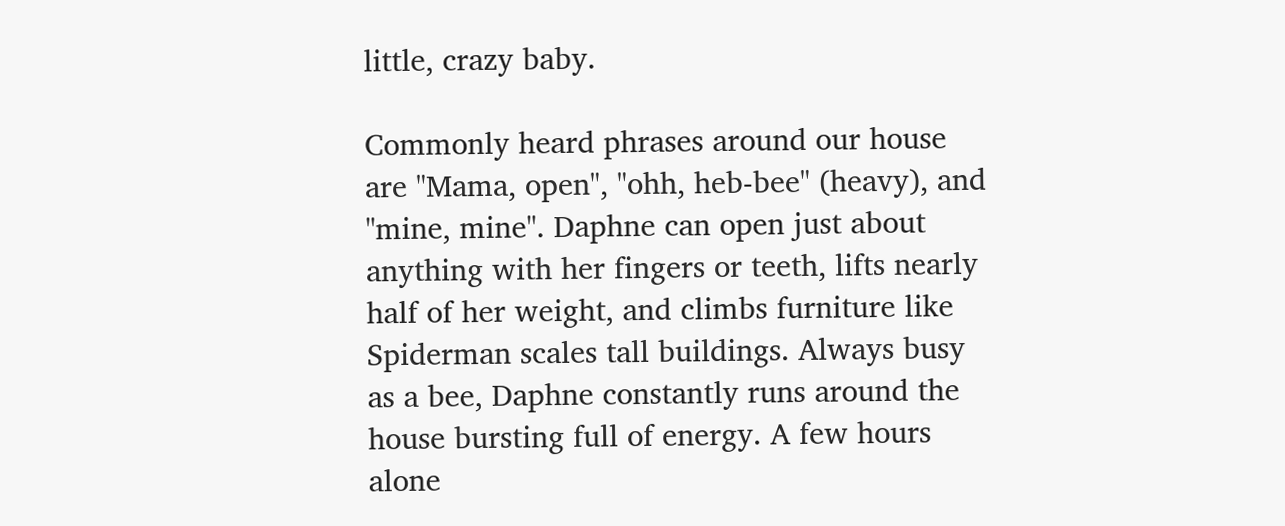little, crazy baby.

Commonly heard phrases around our house are "Mama, open", "ohh, heb-bee" (heavy), and "mine, mine". Daphne can open just about anything with her fingers or teeth, lifts nearly half of her weight, and climbs furniture like Spiderman scales tall buildings. Always busy as a bee, Daphne constantly runs around the house bursting full of energy. A few hours alone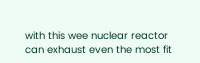with this wee nuclear reactor can exhaust even the most fit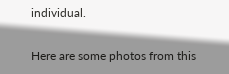individual.

Here are some photos from this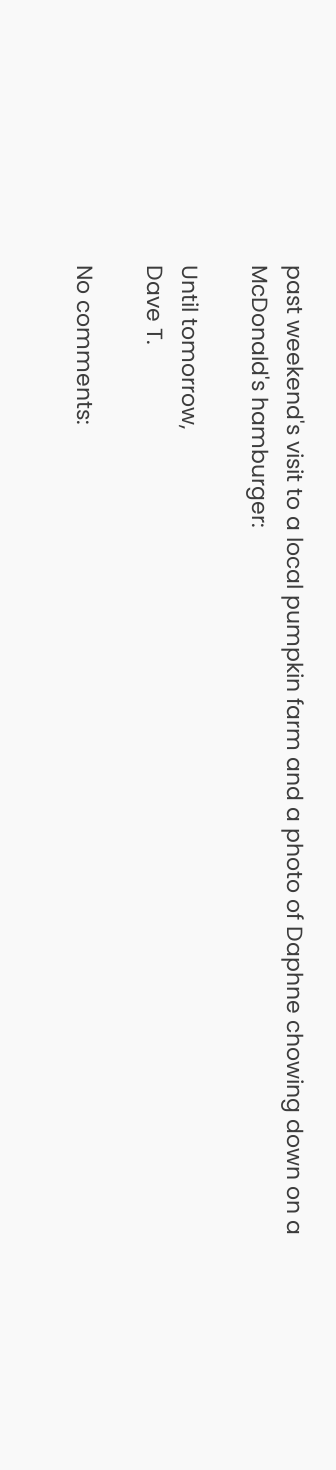past weekend's visit to a local pumpkin farm and a photo of Daphne chowing down on a McDonald's hamburger:

Until tomorrow,
Dave T.

No comments: